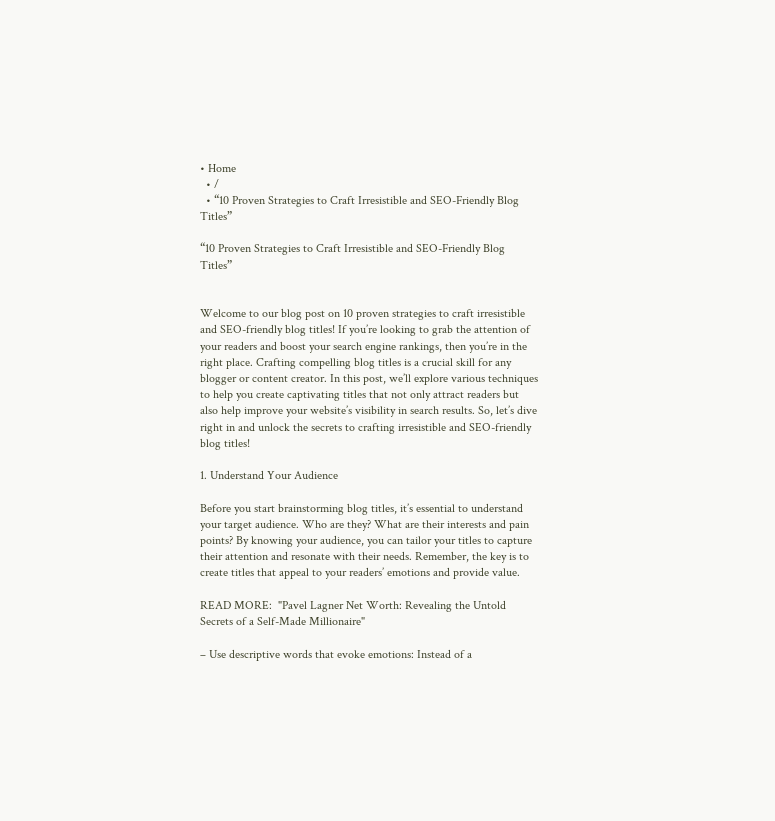• Home
  • /
  • “10 Proven Strategies to Craft Irresistible and SEO-Friendly Blog Titles”

“10 Proven Strategies to Craft Irresistible and SEO-Friendly Blog Titles”


Welcome to our blog post on 10 proven strategies to craft irresistible and SEO-friendly blog titles! If you’re looking to grab the attention of your readers and boost your search engine rankings, then you’re in the right place. Crafting compelling blog titles is a crucial skill for any blogger or content creator. In this post, we’ll explore various techniques to help you create captivating titles that not only attract readers but also help improve your website’s visibility in search results. So, let’s dive right in and unlock the secrets to crafting irresistible and SEO-friendly blog titles!

1. Understand Your Audience

Before you start brainstorming blog titles, it’s essential to understand your target audience. Who are they? What are their interests and pain points? By knowing your audience, you can tailor your titles to capture their attention and resonate with their needs. Remember, the key is to create titles that appeal to your readers’ emotions and provide value.

READ MORE:  "Pavel Lagner Net Worth: Revealing the Untold Secrets of a Self-Made Millionaire"

– Use descriptive words that evoke emotions: Instead of a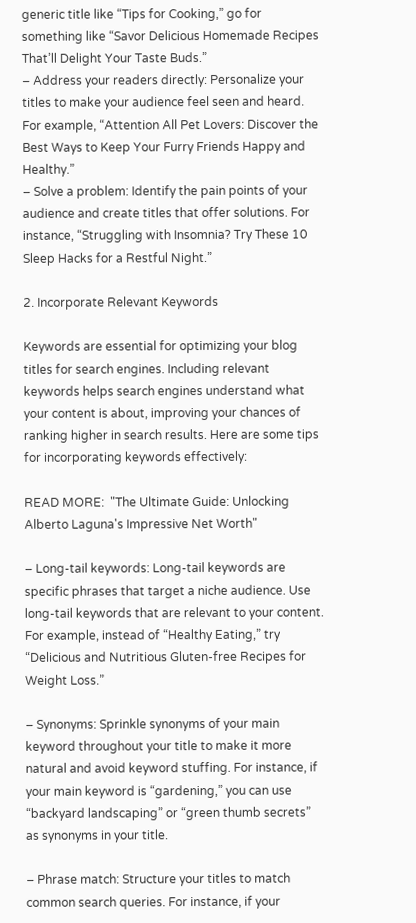generic title like “Tips for Cooking,” go for something like “Savor Delicious Homemade Recipes That’ll Delight Your Taste Buds.”
– Address your readers directly: Personalize your titles to make your audience feel seen and heard. For example, “Attention All Pet Lovers: Discover the Best Ways to Keep Your Furry Friends Happy and Healthy.”
– Solve a problem: Identify the pain points of your audience and create titles that offer solutions. For instance, “Struggling with Insomnia? Try These 10 Sleep Hacks for a Restful Night.”

2. Incorporate Relevant Keywords

Keywords are essential for optimizing your blog titles for search engines. Including relevant keywords helps search engines understand what your content is about, improving your chances of ranking higher in search results. Here are some tips for incorporating keywords effectively:

READ MORE:  "The Ultimate Guide: Unlocking Alberto Laguna's Impressive Net Worth"

– Long-tail keywords: Long-tail keywords are specific phrases that target a niche audience. Use long-tail keywords that are relevant to your content. For example, instead of “Healthy Eating,” try “Delicious and Nutritious Gluten-free Recipes for Weight Loss.”

– Synonyms: Sprinkle synonyms of your main keyword throughout your title to make it more natural and avoid keyword stuffing. For instance, if your main keyword is “gardening,” you can use “backyard landscaping” or “green thumb secrets” as synonyms in your title.

– Phrase match: Structure your titles to match common search queries. For instance, if your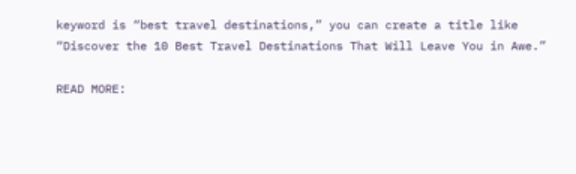keyword is “best travel destinations,” you can create a title like “Discover the 10 Best Travel Destinations That Will Leave You in Awe.”

READ MORE: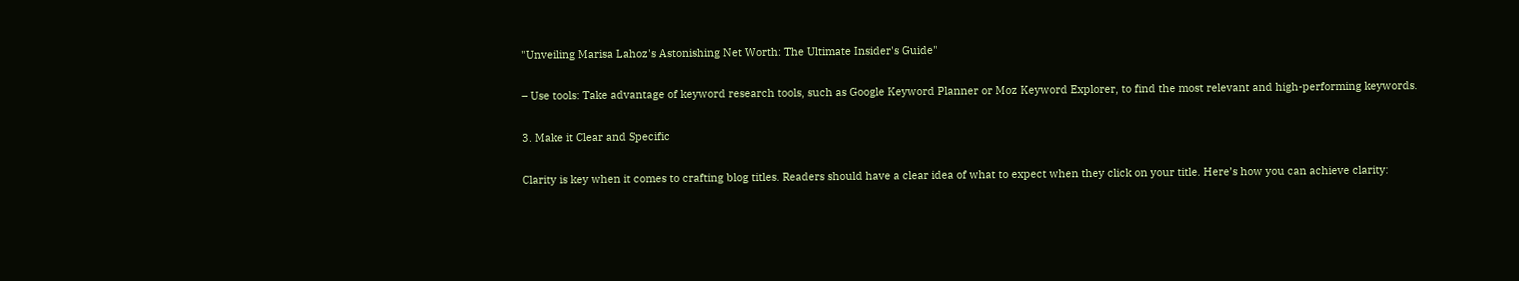"Unveiling Marisa Lahoz's Astonishing Net Worth: The Ultimate Insider's Guide"

– Use tools: Take advantage of keyword research tools, such as Google Keyword Planner or Moz Keyword Explorer, to find the most relevant and high-performing keywords.

3. Make it Clear and Specific

Clarity is key when it comes to crafting blog titles. Readers should have a clear idea of what to expect when they click on your title. Here’s how you can achieve clarity: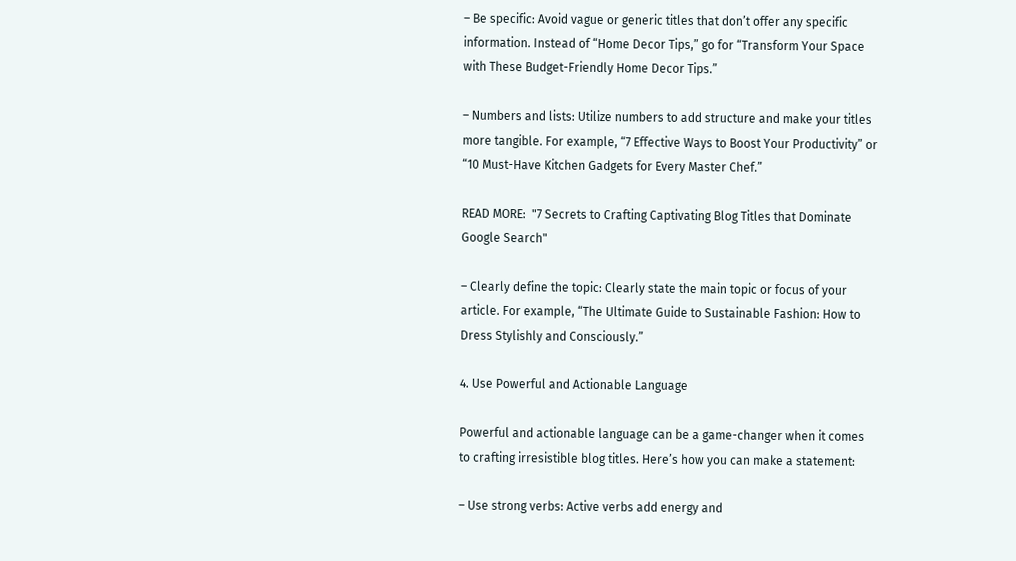– Be specific: Avoid vague or generic titles that don’t offer any specific information. Instead of “Home Decor Tips,” go for “Transform Your Space with These Budget-Friendly Home Decor Tips.”

– Numbers and lists: Utilize numbers to add structure and make your titles more tangible. For example, “7 Effective Ways to Boost Your Productivity” or “10 Must-Have Kitchen Gadgets for Every Master Chef.”

READ MORE:  "7 Secrets to Crafting Captivating Blog Titles that Dominate Google Search"

– Clearly define the topic: Clearly state the main topic or focus of your article. For example, “The Ultimate Guide to Sustainable Fashion: How to Dress Stylishly and Consciously.”

4. Use Powerful and Actionable Language

Powerful and actionable language can be a game-changer when it comes to crafting irresistible blog titles. Here’s how you can make a statement:

– Use strong verbs: Active verbs add energy and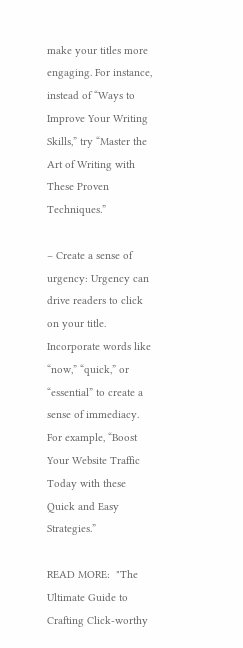make your titles more engaging. For instance, instead of “Ways to Improve Your Writing Skills,” try “Master the Art of Writing with These Proven Techniques.”

– Create a sense of urgency: Urgency can drive readers to click on your title. Incorporate words like “now,” “quick,” or “essential” to create a sense of immediacy. For example, “Boost Your Website Traffic Today with these Quick and Easy Strategies.”

READ MORE:  "The Ultimate Guide to Crafting Click-worthy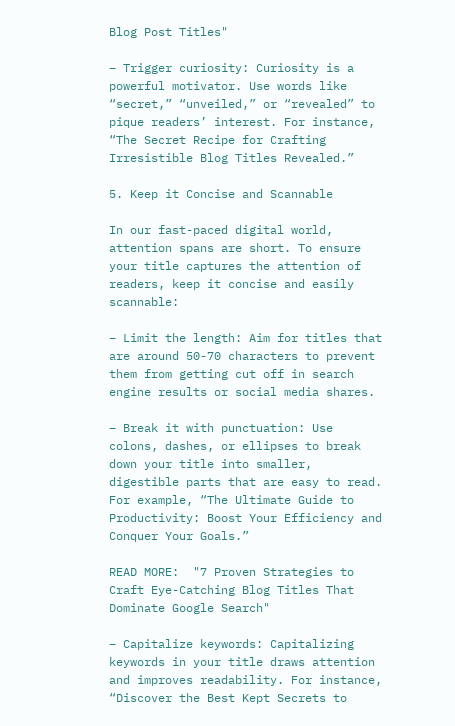Blog Post Titles"

– Trigger curiosity: Curiosity is a powerful motivator. Use words like “secret,” “unveiled,” or “revealed” to pique readers’ interest. For instance, “The Secret Recipe for Crafting Irresistible Blog Titles Revealed.”

5. Keep it Concise and Scannable

In our fast-paced digital world, attention spans are short. To ensure your title captures the attention of readers, keep it concise and easily scannable:

– Limit the length: Aim for titles that are around 50-70 characters to prevent them from getting cut off in search engine results or social media shares.

– Break it with punctuation: Use colons, dashes, or ellipses to break down your title into smaller, digestible parts that are easy to read. For example, “The Ultimate Guide to Productivity: Boost Your Efficiency and Conquer Your Goals.”

READ MORE:  "7 Proven Strategies to Craft Eye-Catching Blog Titles That Dominate Google Search"

– Capitalize keywords: Capitalizing keywords in your title draws attention and improves readability. For instance, “Discover the Best Kept Secrets to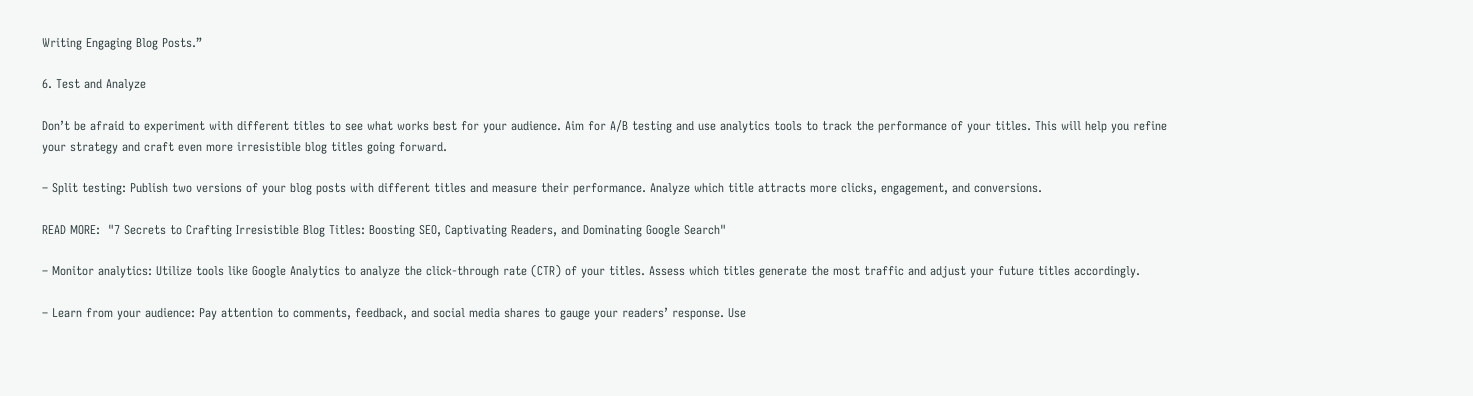Writing Engaging Blog Posts.”

6. Test and Analyze

Don’t be afraid to experiment with different titles to see what works best for your audience. Aim for A/B testing and use analytics tools to track the performance of your titles. This will help you refine your strategy and craft even more irresistible blog titles going forward.

– Split testing: Publish two versions of your blog posts with different titles and measure their performance. Analyze which title attracts more clicks, engagement, and conversions.

READ MORE:  "7 Secrets to Crafting Irresistible Blog Titles: Boosting SEO, Captivating Readers, and Dominating Google Search"

– Monitor analytics: Utilize tools like Google Analytics to analyze the click-through rate (CTR) of your titles. Assess which titles generate the most traffic and adjust your future titles accordingly.

– Learn from your audience: Pay attention to comments, feedback, and social media shares to gauge your readers’ response. Use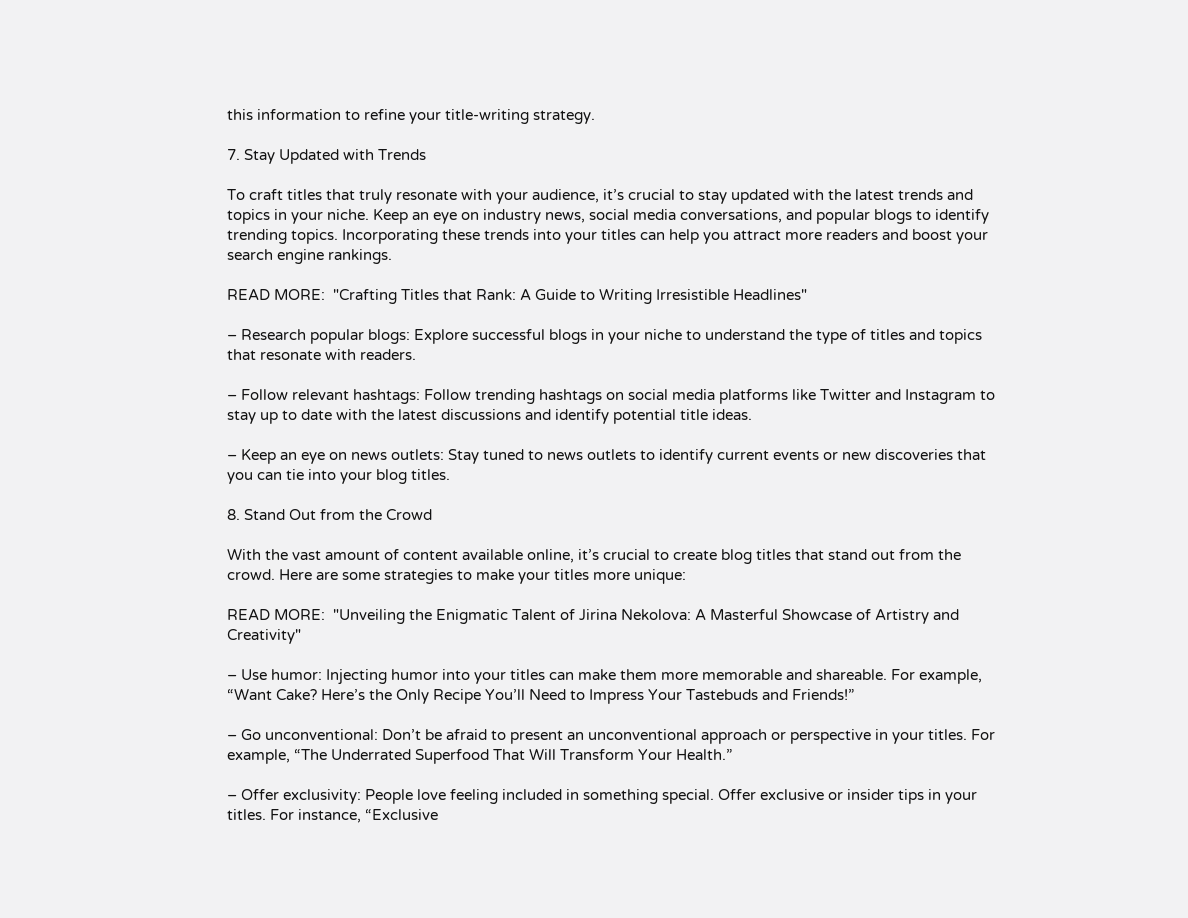this information to refine your title-writing strategy.

7. Stay Updated with Trends

To craft titles that truly resonate with your audience, it’s crucial to stay updated with the latest trends and topics in your niche. Keep an eye on industry news, social media conversations, and popular blogs to identify trending topics. Incorporating these trends into your titles can help you attract more readers and boost your search engine rankings.

READ MORE:  "Crafting Titles that Rank: A Guide to Writing Irresistible Headlines"

– Research popular blogs: Explore successful blogs in your niche to understand the type of titles and topics that resonate with readers.

– Follow relevant hashtags: Follow trending hashtags on social media platforms like Twitter and Instagram to stay up to date with the latest discussions and identify potential title ideas.

– Keep an eye on news outlets: Stay tuned to news outlets to identify current events or new discoveries that you can tie into your blog titles.

8. Stand Out from the Crowd

With the vast amount of content available online, it’s crucial to create blog titles that stand out from the crowd. Here are some strategies to make your titles more unique:

READ MORE:  "Unveiling the Enigmatic Talent of Jirina Nekolova: A Masterful Showcase of Artistry and Creativity"

– Use humor: Injecting humor into your titles can make them more memorable and shareable. For example, “Want Cake? Here’s the Only Recipe You’ll Need to Impress Your Tastebuds and Friends!”

– Go unconventional: Don’t be afraid to present an unconventional approach or perspective in your titles. For example, “The Underrated Superfood That Will Transform Your Health.”

– Offer exclusivity: People love feeling included in something special. Offer exclusive or insider tips in your titles. For instance, “Exclusive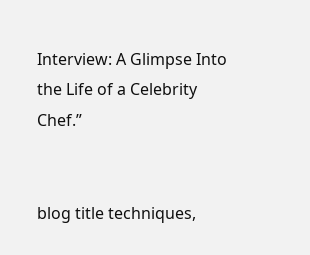Interview: A Glimpse Into the Life of a Celebrity Chef.”


blog title techniques,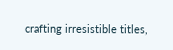crafting irresistible titles,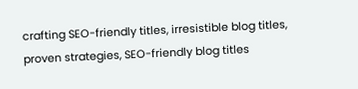crafting SEO-friendly titles, irresistible blog titles, proven strategies, SEO-friendly blog titles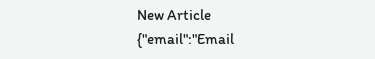New Article
{"email":"Email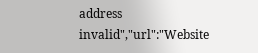address invalid","url":"Website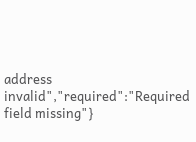address invalid","required":"Required field missing"}